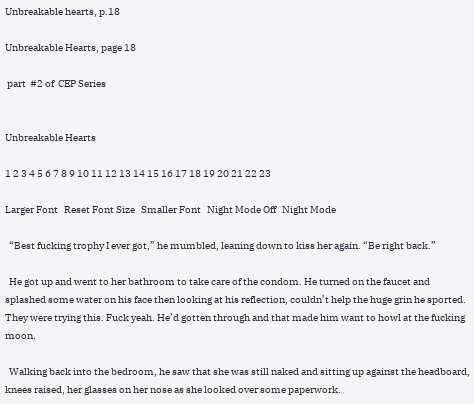Unbreakable hearts, p.18

Unbreakable Hearts, page 18

 part  #2 of  CEP Series


Unbreakable Hearts

1 2 3 4 5 6 7 8 9 10 11 12 13 14 15 16 17 18 19 20 21 22 23

Larger Font   Reset Font Size   Smaller Font   Night Mode Off   Night Mode

  “Best fucking trophy I ever got,” he mumbled, leaning down to kiss her again. “Be right back.”

  He got up and went to her bathroom to take care of the condom. He turned on the faucet and splashed some water on his face then looking at his reflection, couldn’t help the huge grin he sported. They were trying this. Fuck yeah. He’d gotten through and that made him want to howl at the fucking moon.

  Walking back into the bedroom, he saw that she was still naked and sitting up against the headboard, knees raised, her glasses on her nose as she looked over some paperwork.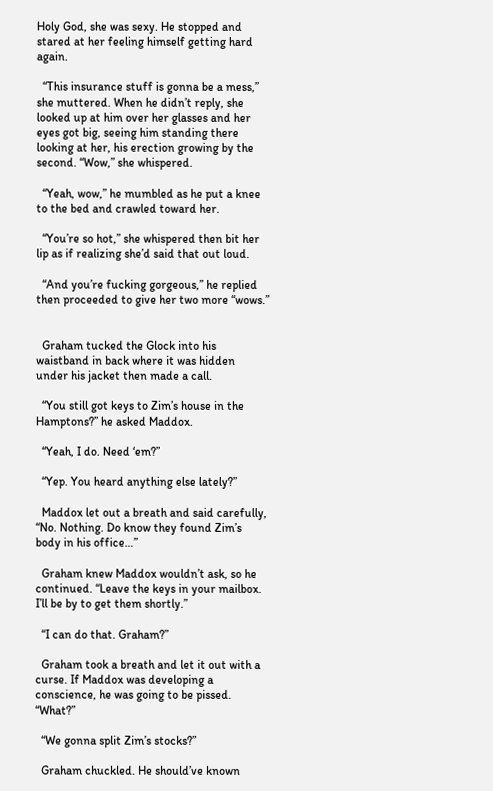Holy God, she was sexy. He stopped and stared at her feeling himself getting hard again.

  “This insurance stuff is gonna be a mess,” she muttered. When he didn’t reply, she looked up at him over her glasses and her eyes got big, seeing him standing there looking at her, his erection growing by the second. “Wow,” she whispered.

  “Yeah, wow,” he mumbled as he put a knee to the bed and crawled toward her.

  “You’re so hot,” she whispered then bit her lip as if realizing she’d said that out loud.

  “And you’re fucking gorgeous,” he replied then proceeded to give her two more “wows.”


  Graham tucked the Glock into his waistband in back where it was hidden under his jacket then made a call.

  “You still got keys to Zim’s house in the Hamptons?” he asked Maddox.

  “Yeah, I do. Need ‘em?”

  “Yep. You heard anything else lately?”

  Maddox let out a breath and said carefully, “No. Nothing. Do know they found Zim’s body in his office…”

  Graham knew Maddox wouldn’t ask, so he continued. “Leave the keys in your mailbox. I’ll be by to get them shortly.”

  “I can do that. Graham?”

  Graham took a breath and let it out with a curse. If Maddox was developing a conscience, he was going to be pissed. “What?”

  “We gonna split Zim’s stocks?”

  Graham chuckled. He should’ve known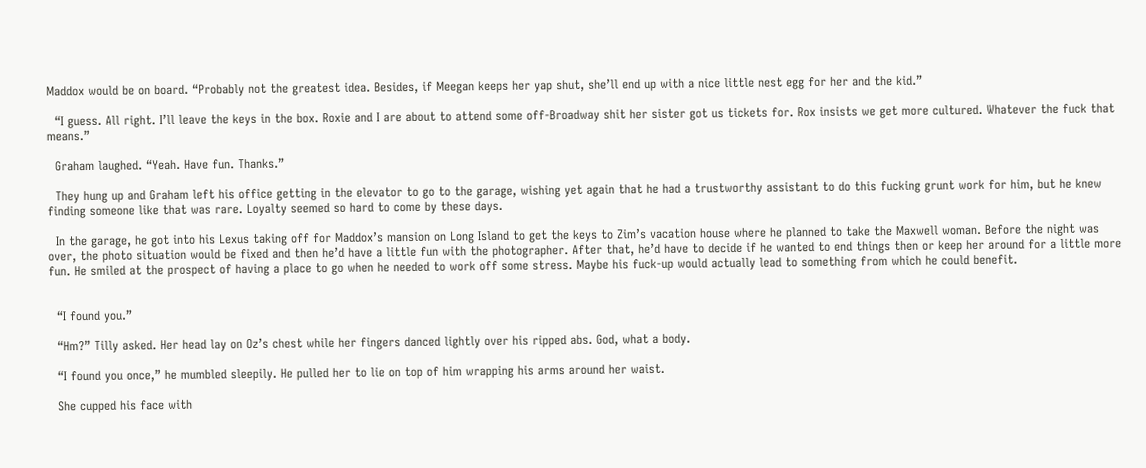Maddox would be on board. “Probably not the greatest idea. Besides, if Meegan keeps her yap shut, she’ll end up with a nice little nest egg for her and the kid.”

  “I guess. All right. I’ll leave the keys in the box. Roxie and I are about to attend some off-Broadway shit her sister got us tickets for. Rox insists we get more cultured. Whatever the fuck that means.”

  Graham laughed. “Yeah. Have fun. Thanks.”

  They hung up and Graham left his office getting in the elevator to go to the garage, wishing yet again that he had a trustworthy assistant to do this fucking grunt work for him, but he knew finding someone like that was rare. Loyalty seemed so hard to come by these days.

  In the garage, he got into his Lexus taking off for Maddox’s mansion on Long Island to get the keys to Zim’s vacation house where he planned to take the Maxwell woman. Before the night was over, the photo situation would be fixed and then he’d have a little fun with the photographer. After that, he’d have to decide if he wanted to end things then or keep her around for a little more fun. He smiled at the prospect of having a place to go when he needed to work off some stress. Maybe his fuck-up would actually lead to something from which he could benefit.


  “I found you.”

  “Hm?” Tilly asked. Her head lay on Oz’s chest while her fingers danced lightly over his ripped abs. God, what a body.

  “I found you once,” he mumbled sleepily. He pulled her to lie on top of him wrapping his arms around her waist.

  She cupped his face with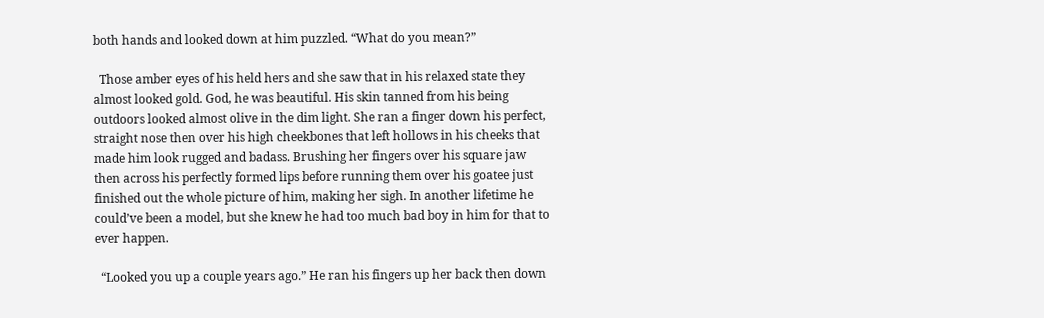both hands and looked down at him puzzled. “What do you mean?”

  Those amber eyes of his held hers and she saw that in his relaxed state they almost looked gold. God, he was beautiful. His skin tanned from his being outdoors looked almost olive in the dim light. She ran a finger down his perfect, straight nose then over his high cheekbones that left hollows in his cheeks that made him look rugged and badass. Brushing her fingers over his square jaw then across his perfectly formed lips before running them over his goatee just finished out the whole picture of him, making her sigh. In another lifetime he could’ve been a model, but she knew he had too much bad boy in him for that to ever happen.

  “Looked you up a couple years ago.” He ran his fingers up her back then down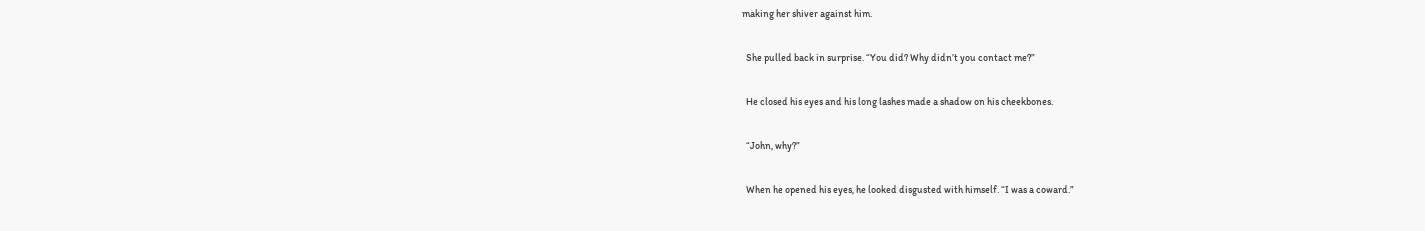making her shiver against him.

  She pulled back in surprise. “You did? Why didn’t you contact me?”

  He closed his eyes and his long lashes made a shadow on his cheekbones.

  “John, why?”

  When he opened his eyes, he looked disgusted with himself. “I was a coward.”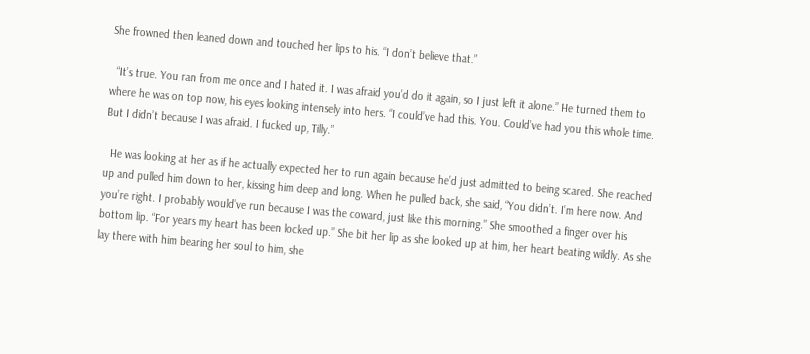She frowned then leaned down and touched her lips to his. “I don’t believe that.”

  “It’s true. You ran from me once and I hated it. I was afraid you’d do it again, so I just left it alone.” He turned them to where he was on top now, his eyes looking intensely into hers. “I could’ve had this. You. Could’ve had you this whole time. But I didn’t because I was afraid. I fucked up, Tilly.”

  He was looking at her as if he actually expected her to run again because he’d just admitted to being scared. She reached up and pulled him down to her, kissing him deep and long. When he pulled back, she said, “You didn’t. I’m here now. And you’re right. I probably would’ve run because I was the coward, just like this morning.” She smoothed a finger over his bottom lip. “For years my heart has been locked up.” She bit her lip as she looked up at him, her heart beating wildly. As she lay there with him bearing her soul to him, she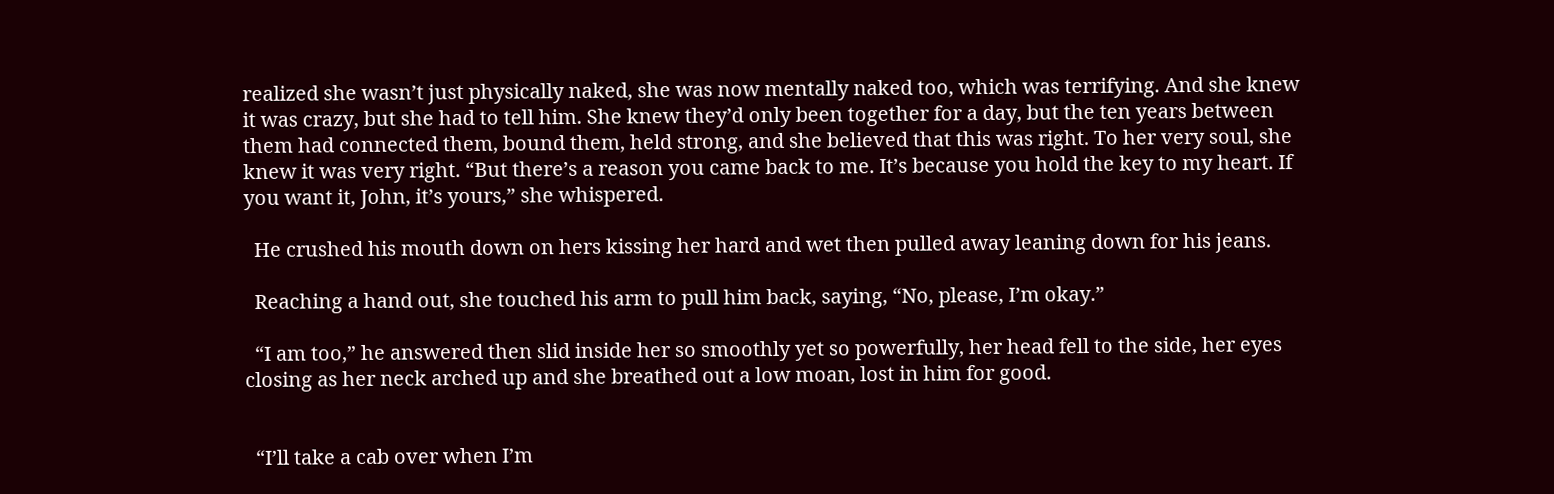realized she wasn’t just physically naked, she was now mentally naked too, which was terrifying. And she knew it was crazy, but she had to tell him. She knew they’d only been together for a day, but the ten years between them had connected them, bound them, held strong, and she believed that this was right. To her very soul, she knew it was very right. “But there’s a reason you came back to me. It’s because you hold the key to my heart. If you want it, John, it’s yours,” she whispered.

  He crushed his mouth down on hers kissing her hard and wet then pulled away leaning down for his jeans.

  Reaching a hand out, she touched his arm to pull him back, saying, “No, please, I’m okay.”

  “I am too,” he answered then slid inside her so smoothly yet so powerfully, her head fell to the side, her eyes closing as her neck arched up and she breathed out a low moan, lost in him for good.


  “I’ll take a cab over when I’m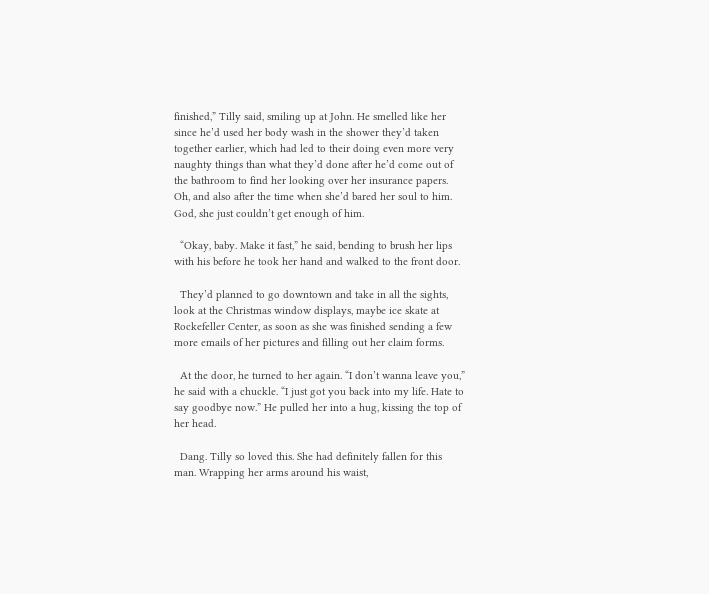finished,” Tilly said, smiling up at John. He smelled like her since he’d used her body wash in the shower they’d taken together earlier, which had led to their doing even more very naughty things than what they’d done after he’d come out of the bathroom to find her looking over her insurance papers. Oh, and also after the time when she’d bared her soul to him. God, she just couldn’t get enough of him.

  “Okay, baby. Make it fast,” he said, bending to brush her lips with his before he took her hand and walked to the front door.

  They’d planned to go downtown and take in all the sights, look at the Christmas window displays, maybe ice skate at Rockefeller Center, as soon as she was finished sending a few more emails of her pictures and filling out her claim forms.

  At the door, he turned to her again. “I don’t wanna leave you,” he said with a chuckle. “I just got you back into my life. Hate to say goodbye now.” He pulled her into a hug, kissing the top of her head.

  Dang. Tilly so loved this. She had definitely fallen for this man. Wrapping her arms around his waist,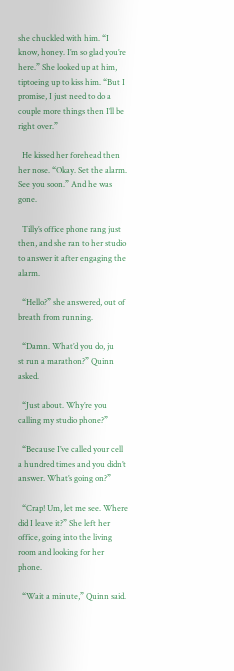she chuckled with him. “I know, honey. I’m so glad you’re here.” She looked up at him, tiptoeing up to kiss him. “But I promise, I just need to do a couple more things then I’ll be right over.”

  He kissed her forehead then her nose. “Okay. Set the alarm. See you soon.” And he was gone.

  Tilly’s office phone rang just then, and she ran to her studio to answer it after engaging the alarm.

  “Hello?” she answered, out of breath from running.

  “Damn. What’d you do, ju
st run a marathon?” Quinn asked.

  “Just about. Why’re you calling my studio phone?”

  “Because I’ve called your cell a hundred times and you didn’t answer. What’s going on?”

  “Crap! Um, let me see. Where did I leave it?” She left her office, going into the living room and looking for her phone.

  “Wait a minute,” Quinn said.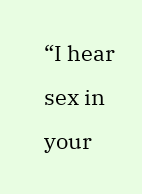“I hear sex in your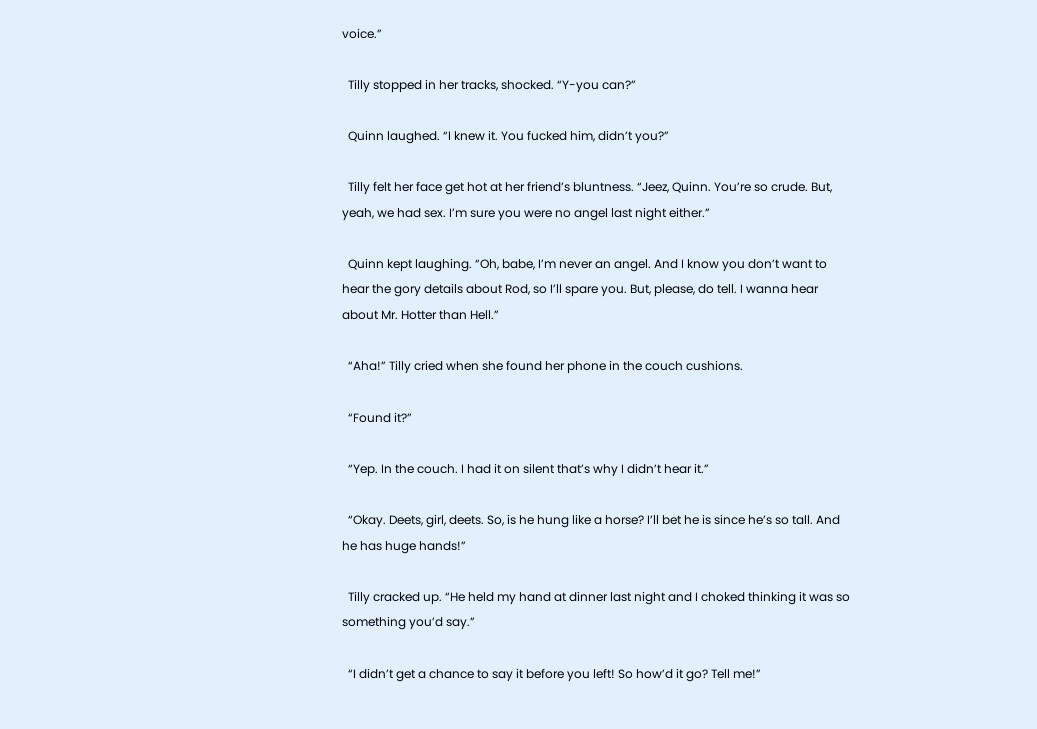voice.”

  Tilly stopped in her tracks, shocked. “Y-you can?”

  Quinn laughed. “I knew it. You fucked him, didn’t you?”

  Tilly felt her face get hot at her friend’s bluntness. “Jeez, Quinn. You’re so crude. But, yeah, we had sex. I’m sure you were no angel last night either.”

  Quinn kept laughing. “Oh, babe, I’m never an angel. And I know you don’t want to hear the gory details about Rod, so I’ll spare you. But, please, do tell. I wanna hear about Mr. Hotter than Hell.”

  “Aha!” Tilly cried when she found her phone in the couch cushions.

  “Found it?”

  “Yep. In the couch. I had it on silent that’s why I didn’t hear it.”

  “Okay. Deets, girl, deets. So, is he hung like a horse? I’ll bet he is since he’s so tall. And he has huge hands!”

  Tilly cracked up. “He held my hand at dinner last night and I choked thinking it was so something you’d say.”

  “I didn’t get a chance to say it before you left! So how’d it go? Tell me!”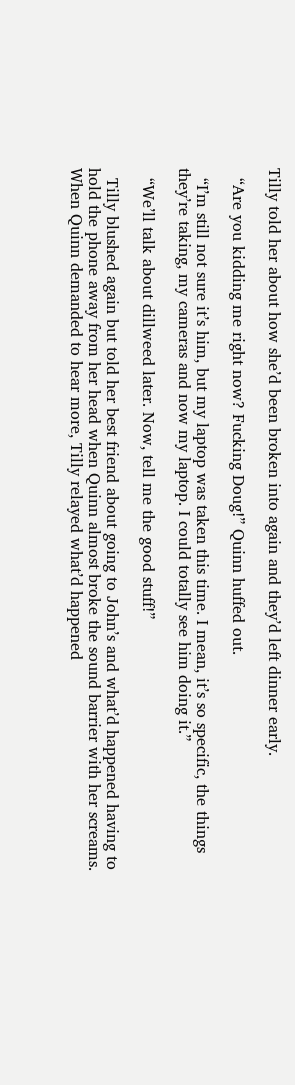Tilly told her about how she’d been broken into again and they’d left dinner early.

  “Are you kidding me right now? Fucking Doug!” Quinn huffed out.

  “I’m still not sure it’s him, but my laptop was taken this time. I mean, it’s so specific, the things they’re taking, my cameras and now my laptop. I could totally see him doing it.”

  “We’ll talk about dillweed later. Now, tell me the good stuff!”

  Tilly blushed again but told her best friend about going to John’s and what’d happened having to hold the phone away from her head when Quinn almost broke the sound barrier with her screams. When Quinn demanded to hear more, Tilly relayed what’d happened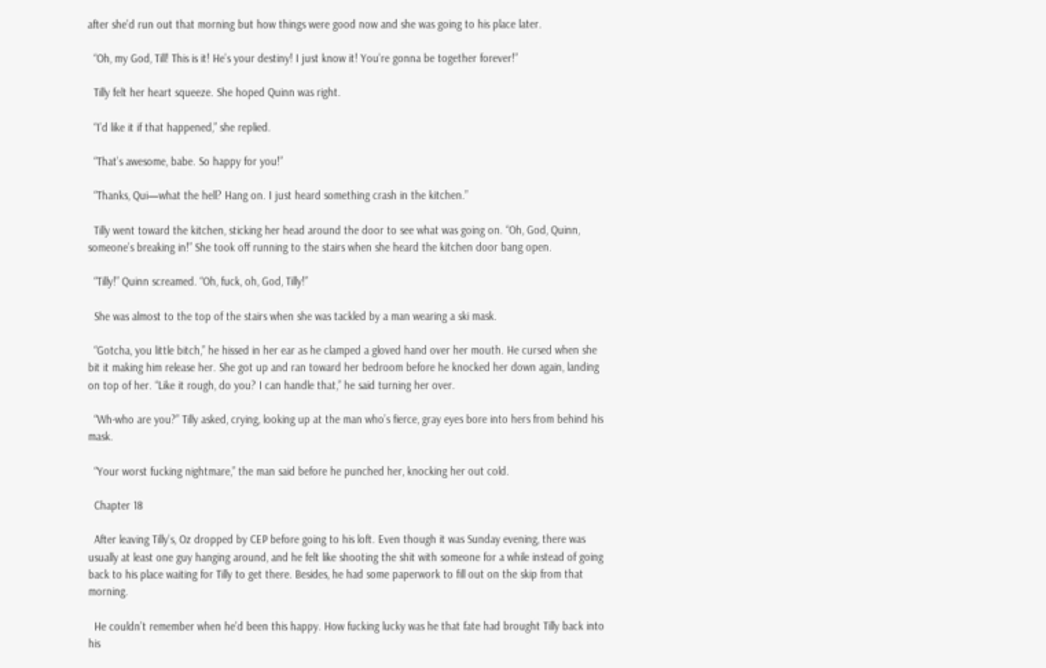after she’d run out that morning but how things were good now and she was going to his place later.

  “Oh, my God, Till! This is it! He’s your destiny! I just know it! You’re gonna be together forever!”

  Tilly felt her heart squeeze. She hoped Quinn was right.

  “I’d like it if that happened,” she replied.

  “That’s awesome, babe. So happy for you!”

  “Thanks, Qui—what the hell? Hang on. I just heard something crash in the kitchen.”

  Tilly went toward the kitchen, sticking her head around the door to see what was going on. “Oh, God, Quinn, someone’s breaking in!” She took off running to the stairs when she heard the kitchen door bang open.

  “Tilly!” Quinn screamed. “Oh, fuck, oh, God, Tilly!”

  She was almost to the top of the stairs when she was tackled by a man wearing a ski mask.

  “Gotcha, you little bitch,” he hissed in her ear as he clamped a gloved hand over her mouth. He cursed when she bit it making him release her. She got up and ran toward her bedroom before he knocked her down again, landing on top of her. “Like it rough, do you? I can handle that,” he said turning her over.

  “Wh-who are you?” Tilly asked, crying, looking up at the man who’s fierce, gray eyes bore into hers from behind his mask.

  “Your worst fucking nightmare,” the man said before he punched her, knocking her out cold.

  Chapter 18

  After leaving Tilly’s, Oz dropped by CEP before going to his loft. Even though it was Sunday evening, there was usually at least one guy hanging around, and he felt like shooting the shit with someone for a while instead of going back to his place waiting for Tilly to get there. Besides, he had some paperwork to fill out on the skip from that morning.

  He couldn’t remember when he’d been this happy. How fucking lucky was he that fate had brought Tilly back into his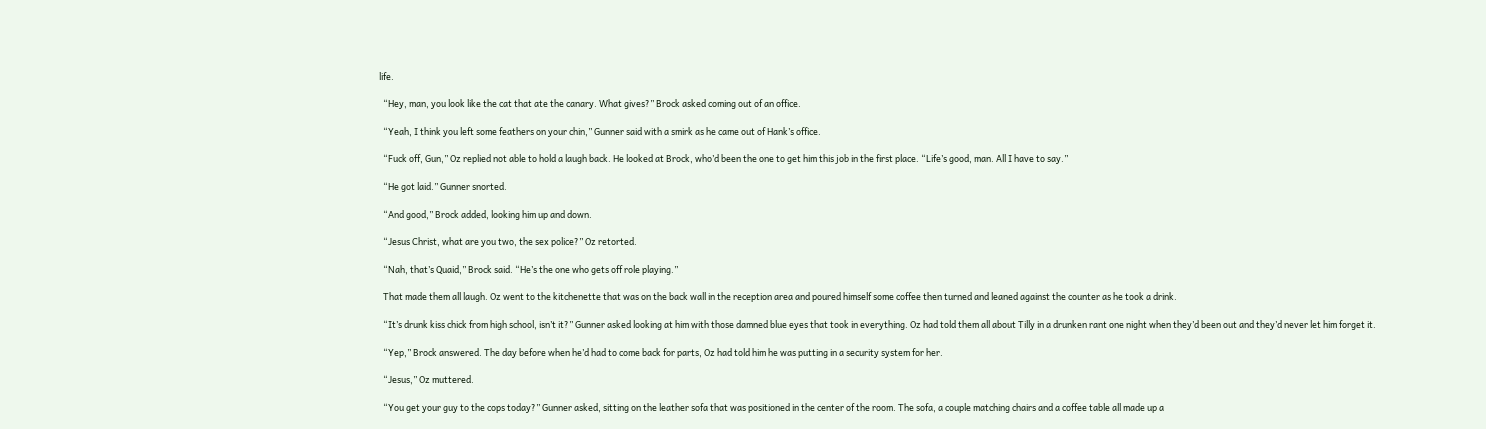life.

  “Hey, man, you look like the cat that ate the canary. What gives?” Brock asked coming out of an office.

  “Yeah, I think you left some feathers on your chin,” Gunner said with a smirk as he came out of Hank’s office.

  “Fuck off, Gun,” Oz replied not able to hold a laugh back. He looked at Brock, who’d been the one to get him this job in the first place. “Life’s good, man. All I have to say.”

  “He got laid.” Gunner snorted.

  “And good,” Brock added, looking him up and down.

  “Jesus Christ, what are you two, the sex police?” Oz retorted.

  “Nah, that’s Quaid,” Brock said. “He’s the one who gets off role playing.”

  That made them all laugh. Oz went to the kitchenette that was on the back wall in the reception area and poured himself some coffee then turned and leaned against the counter as he took a drink.

  “It’s drunk kiss chick from high school, isn’t it?” Gunner asked looking at him with those damned blue eyes that took in everything. Oz had told them all about Tilly in a drunken rant one night when they’d been out and they’d never let him forget it.

  “Yep,” Brock answered. The day before when he’d had to come back for parts, Oz had told him he was putting in a security system for her.

  “Jesus,” Oz muttered.

  “You get your guy to the cops today?” Gunner asked, sitting on the leather sofa that was positioned in the center of the room. The sofa, a couple matching chairs and a coffee table all made up a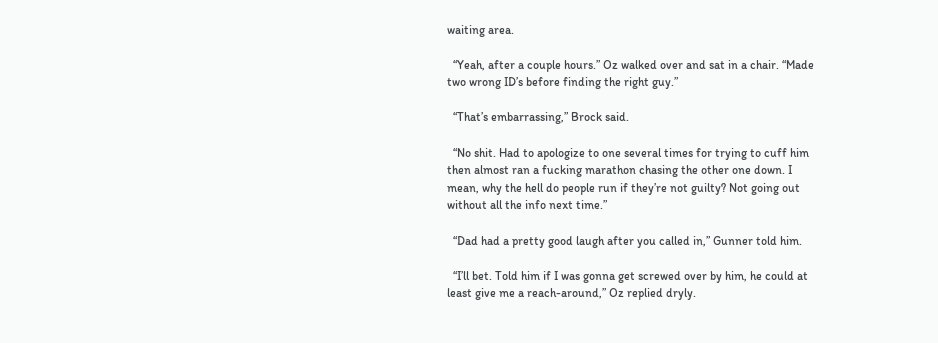waiting area.

  “Yeah, after a couple hours.” Oz walked over and sat in a chair. “Made two wrong ID’s before finding the right guy.”

  “That’s embarrassing,” Brock said.

  “No shit. Had to apologize to one several times for trying to cuff him then almost ran a fucking marathon chasing the other one down. I mean, why the hell do people run if they’re not guilty? Not going out without all the info next time.”

  “Dad had a pretty good laugh after you called in,” Gunner told him.

  “I’ll bet. Told him if I was gonna get screwed over by him, he could at least give me a reach-around,” Oz replied dryly.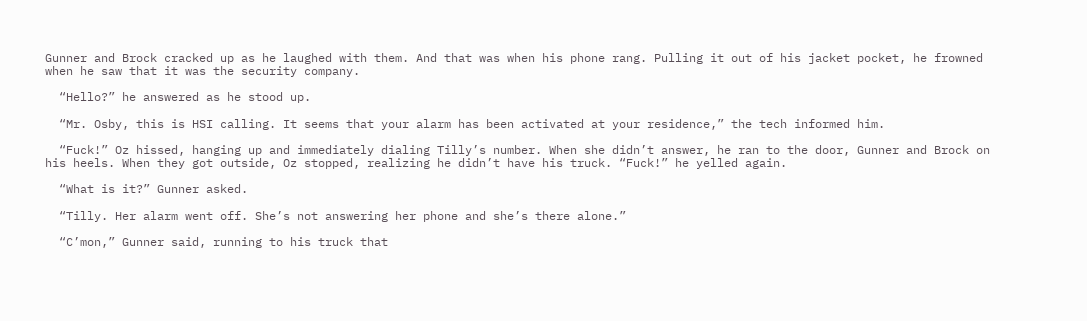Gunner and Brock cracked up as he laughed with them. And that was when his phone rang. Pulling it out of his jacket pocket, he frowned when he saw that it was the security company.

  “Hello?” he answered as he stood up.

  “Mr. Osby, this is HSI calling. It seems that your alarm has been activated at your residence,” the tech informed him.

  “Fuck!” Oz hissed, hanging up and immediately dialing Tilly’s number. When she didn’t answer, he ran to the door, Gunner and Brock on his heels. When they got outside, Oz stopped, realizing he didn’t have his truck. “Fuck!” he yelled again.

  “What is it?” Gunner asked.

  “Tilly. Her alarm went off. She’s not answering her phone and she’s there alone.”

  “C’mon,” Gunner said, running to his truck that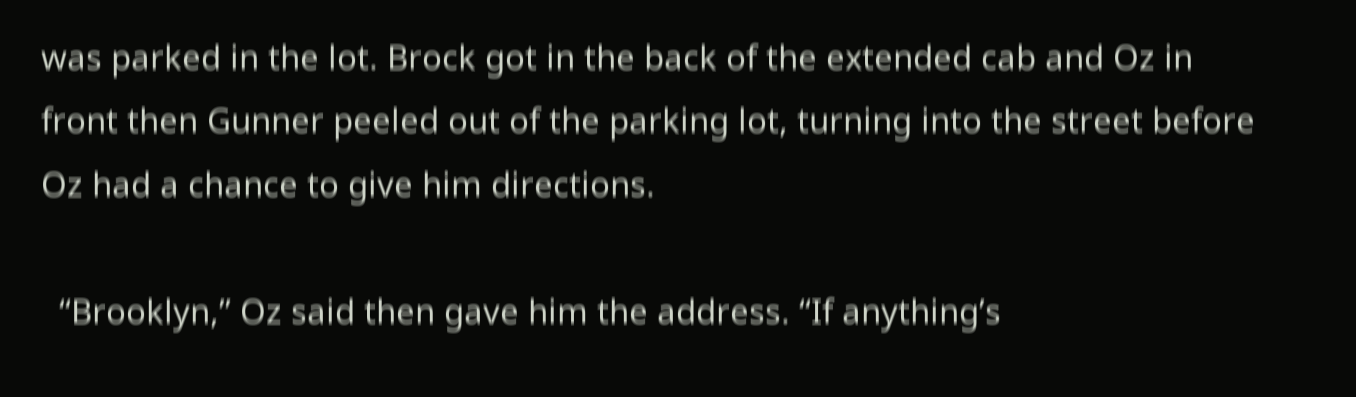was parked in the lot. Brock got in the back of the extended cab and Oz in front then Gunner peeled out of the parking lot, turning into the street before Oz had a chance to give him directions.

  “Brooklyn,” Oz said then gave him the address. “If anything’s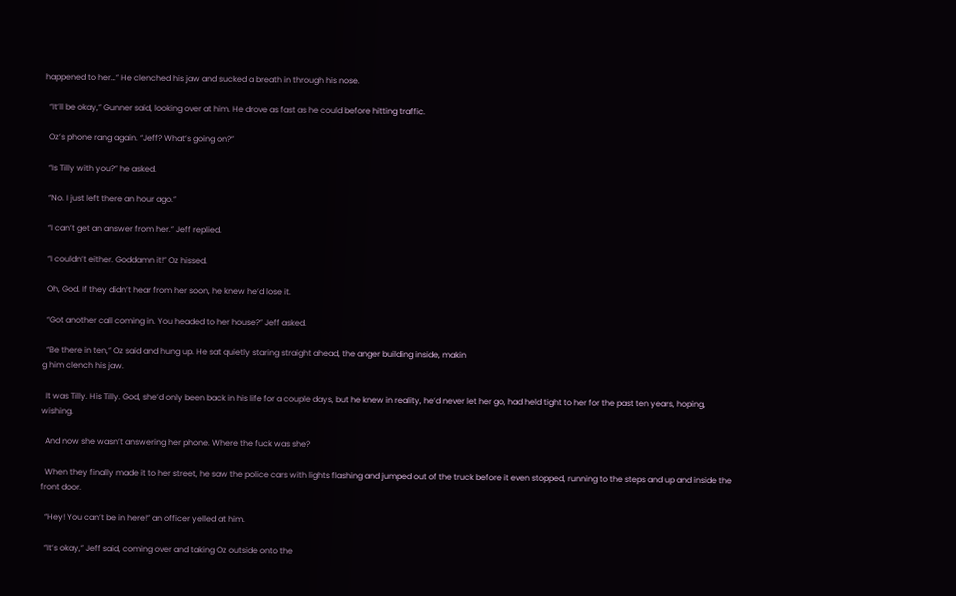happened to her…” He clenched his jaw and sucked a breath in through his nose.

  “It’ll be okay,” Gunner said, looking over at him. He drove as fast as he could before hitting traffic.

  Oz’s phone rang again. “Jeff? What’s going on?”

  “Is Tilly with you?” he asked.

  “No. I just left there an hour ago.”

  “I can’t get an answer from her.” Jeff replied.

  “I couldn’t either. Goddamn it!” Oz hissed.

  Oh, God. If they didn’t hear from her soon, he knew he’d lose it.

  “Got another call coming in. You headed to her house?” Jeff asked.

  “Be there in ten,” Oz said and hung up. He sat quietly staring straight ahead, the anger building inside, makin
g him clench his jaw.

  It was Tilly. His Tilly. God, she’d only been back in his life for a couple days, but he knew in reality, he’d never let her go, had held tight to her for the past ten years, hoping, wishing.

  And now she wasn’t answering her phone. Where the fuck was she?

  When they finally made it to her street, he saw the police cars with lights flashing and jumped out of the truck before it even stopped, running to the steps and up and inside the front door.

  “Hey! You can’t be in here!” an officer yelled at him.

  “It’s okay,” Jeff said, coming over and taking Oz outside onto the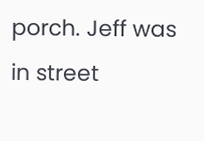porch. Jeff was in street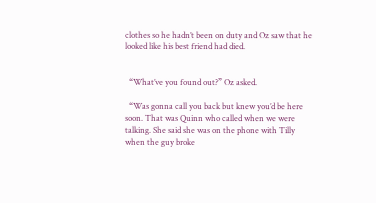clothes so he hadn’t been on duty and Oz saw that he looked like his best friend had died.


  “What’ve you found out?” Oz asked.

  “Was gonna call you back but knew you’d be here soon. That was Quinn who called when we were talking. She said she was on the phone with Tilly when the guy broke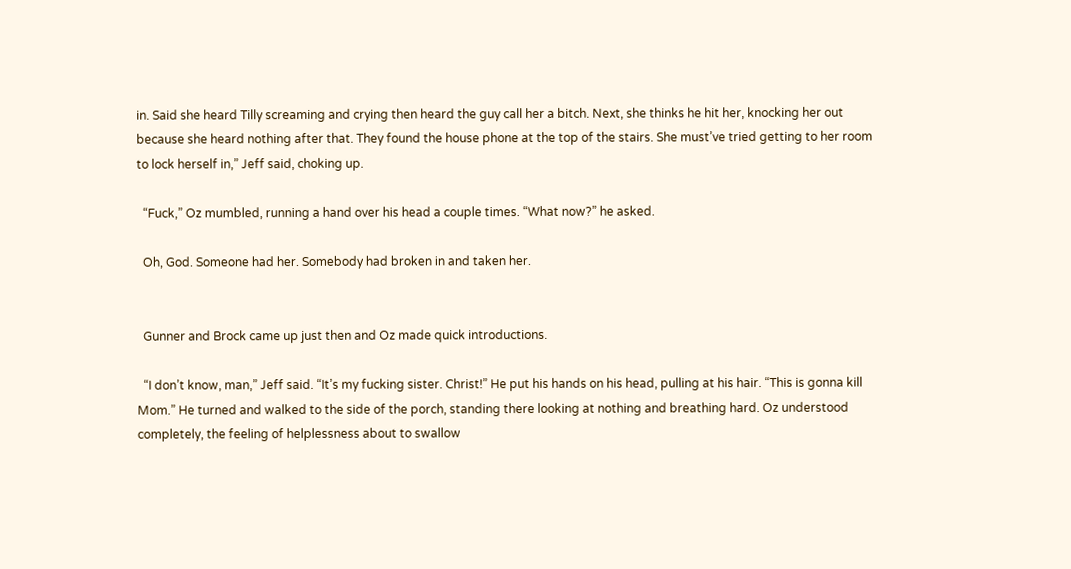in. Said she heard Tilly screaming and crying then heard the guy call her a bitch. Next, she thinks he hit her, knocking her out because she heard nothing after that. They found the house phone at the top of the stairs. She must’ve tried getting to her room to lock herself in,” Jeff said, choking up.

  “Fuck,” Oz mumbled, running a hand over his head a couple times. “What now?” he asked.

  Oh, God. Someone had her. Somebody had broken in and taken her.


  Gunner and Brock came up just then and Oz made quick introductions.

  “I don’t know, man,” Jeff said. “It’s my fucking sister. Christ!” He put his hands on his head, pulling at his hair. “This is gonna kill Mom.” He turned and walked to the side of the porch, standing there looking at nothing and breathing hard. Oz understood completely, the feeling of helplessness about to swallow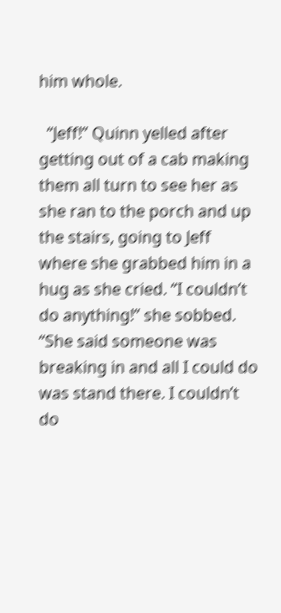him whole.

  “Jeff!” Quinn yelled after getting out of a cab making them all turn to see her as she ran to the porch and up the stairs, going to Jeff where she grabbed him in a hug as she cried. “I couldn’t do anything!” she sobbed. “She said someone was breaking in and all I could do was stand there. I couldn’t do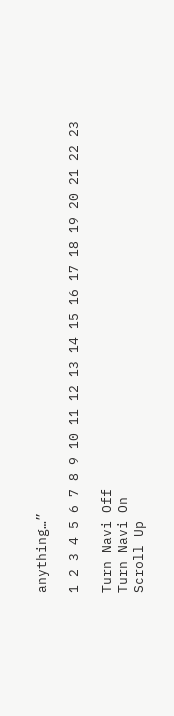anything…”

1 2 3 4 5 6 7 8 9 10 11 12 13 14 15 16 17 18 19 20 21 22 23

Turn Navi Off
Turn Navi On
Scroll Up